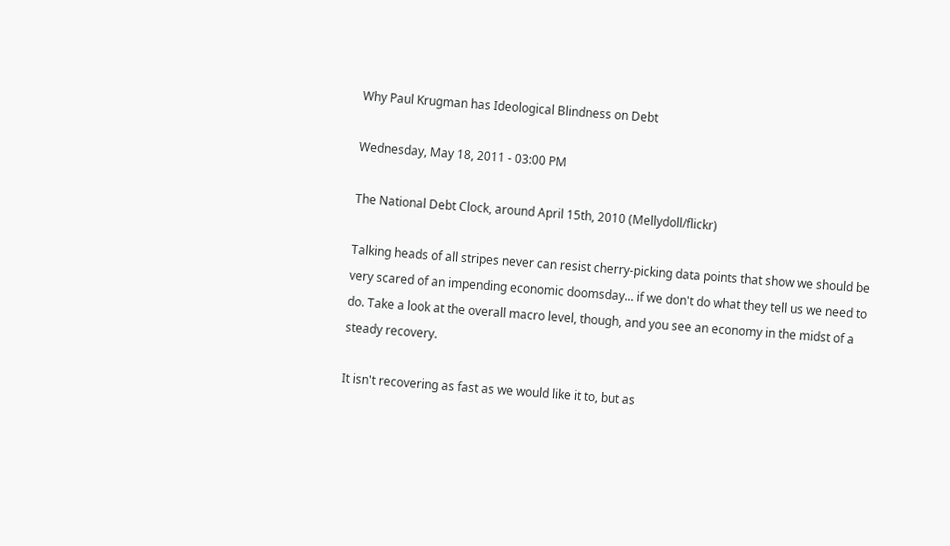Why Paul Krugman has Ideological Blindness on Debt

Wednesday, May 18, 2011 - 03:00 PM

The National Debt Clock, around April 15th, 2010 (Mellydoll/flickr)

Talking heads of all stripes never can resist cherry-picking data points that show we should be very scared of an impending economic doomsday... if we don't do what they tell us we need to do. Take a look at the overall macro level, though, and you see an economy in the midst of a steady recovery.

It isn't recovering as fast as we would like it to, but as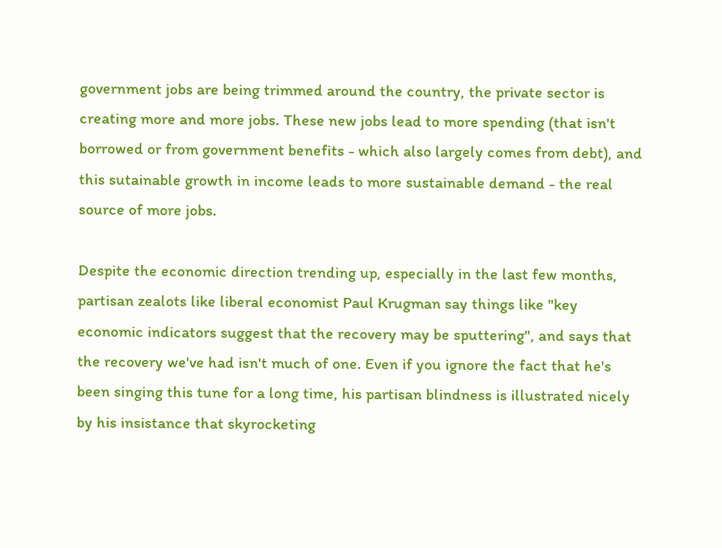government jobs are being trimmed around the country, the private sector is creating more and more jobs. These new jobs lead to more spending (that isn't borrowed or from government benefits - which also largely comes from debt), and this sutainable growth in income leads to more sustainable demand - the real source of more jobs.

Despite the economic direction trending up, especially in the last few months, partisan zealots like liberal economist Paul Krugman say things like "key economic indicators suggest that the recovery may be sputtering", and says that the recovery we've had isn't much of one. Even if you ignore the fact that he's been singing this tune for a long time, his partisan blindness is illustrated nicely by his insistance that skyrocketing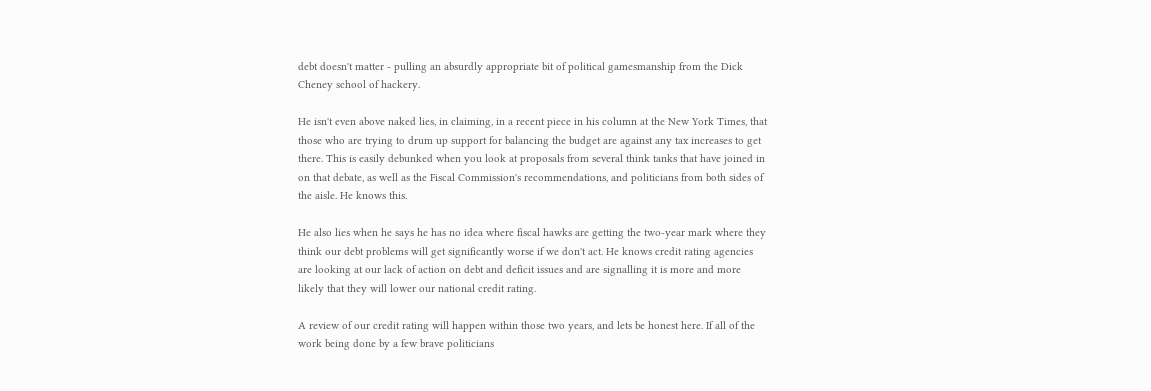debt doesn't matter - pulling an absurdly appropriate bit of political gamesmanship from the Dick Cheney school of hackery.

He isn't even above naked lies, in claiming, in a recent piece in his column at the New York Times, that those who are trying to drum up support for balancing the budget are against any tax increases to get there. This is easily debunked when you look at proposals from several think tanks that have joined in on that debate, as well as the Fiscal Commission's recommendations, and politicians from both sides of the aisle. He knows this.

He also lies when he says he has no idea where fiscal hawks are getting the two-year mark where they think our debt problems will get significantly worse if we don't act. He knows credit rating agencies are looking at our lack of action on debt and deficit issues and are signalling it is more and more likely that they will lower our national credit rating.

A review of our credit rating will happen within those two years, and lets be honest here. If all of the work being done by a few brave politicians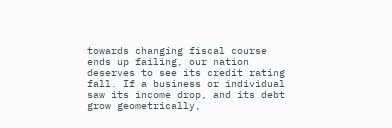towards changing fiscal course ends up failing, our nation deserves to see its credit rating fall. If a business or individual saw its income drop, and its debt grow geometrically,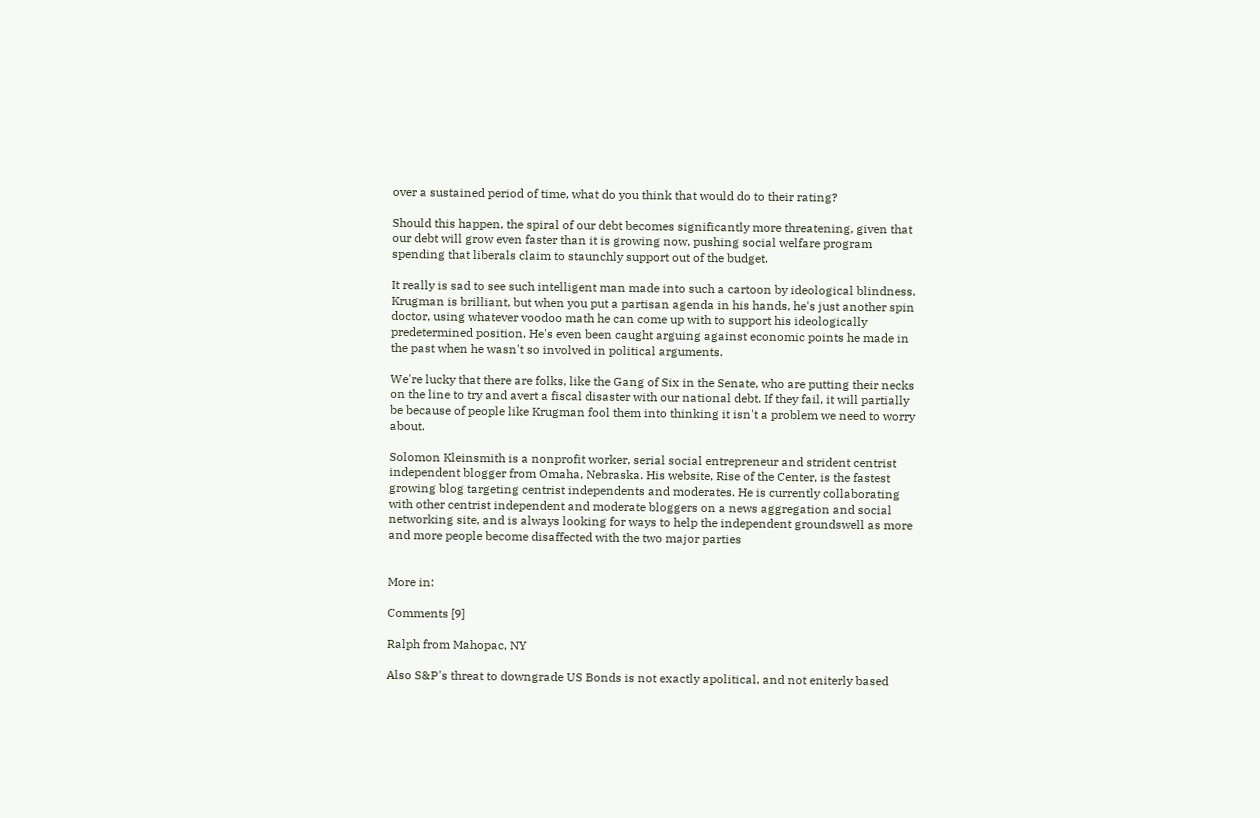over a sustained period of time, what do you think that would do to their rating?

Should this happen, the spiral of our debt becomes significantly more threatening, given that our debt will grow even faster than it is growing now, pushing social welfare program spending that liberals claim to staunchly support out of the budget.

It really is sad to see such intelligent man made into such a cartoon by ideological blindness. Krugman is brilliant, but when you put a partisan agenda in his hands, he's just another spin doctor, using whatever voodoo math he can come up with to support his ideologically predetermined position. He's even been caught arguing against economic points he made in the past when he wasn't so involved in political arguments.

We're lucky that there are folks, like the Gang of Six in the Senate, who are putting their necks on the line to try and avert a fiscal disaster with our national debt. If they fail, it will partially be because of people like Krugman fool them into thinking it isn't a problem we need to worry about.

Solomon Kleinsmith is a nonprofit worker, serial social entrepreneur and strident centrist independent blogger from Omaha, Nebraska. His website, Rise of the Center, is the fastest growing blog targeting centrist independents and moderates. He is currently collaborating with other centrist independent and moderate bloggers on a news aggregation and social networking site, and is always looking for ways to help the independent groundswell as more and more people become disaffected with the two major parties


More in:

Comments [9]

Ralph from Mahopac, NY

Also S&P's threat to downgrade US Bonds is not exactly apolitical, and not eniterly based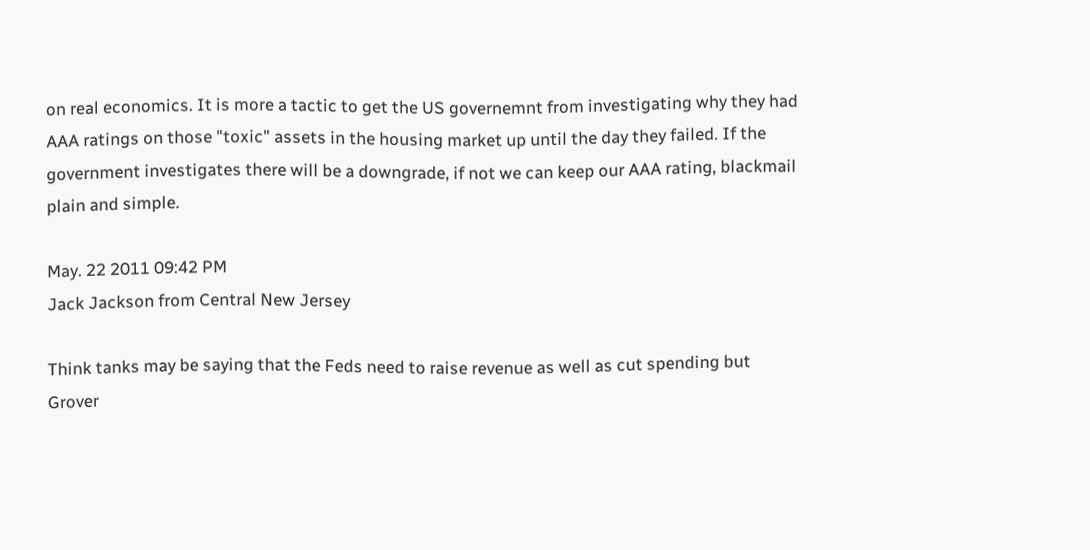on real economics. It is more a tactic to get the US governemnt from investigating why they had AAA ratings on those "toxic" assets in the housing market up until the day they failed. If the government investigates there will be a downgrade, if not we can keep our AAA rating, blackmail plain and simple.

May. 22 2011 09:42 PM
Jack Jackson from Central New Jersey

Think tanks may be saying that the Feds need to raise revenue as well as cut spending but Grover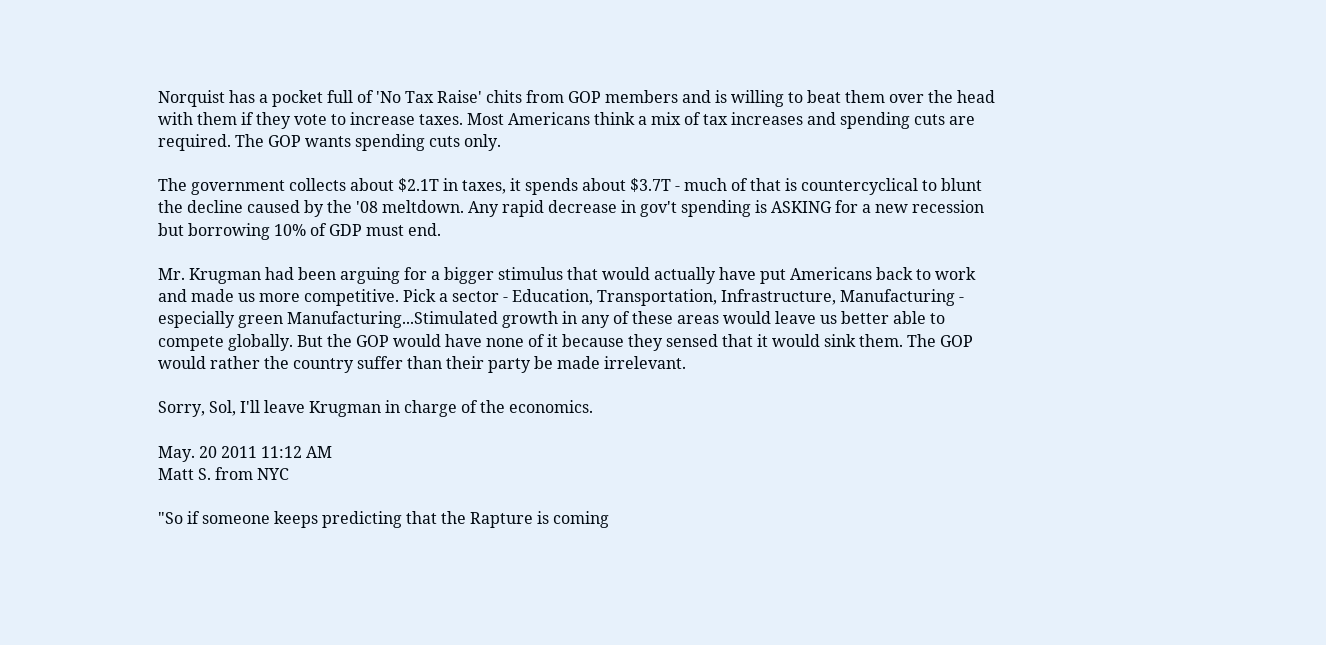Norquist has a pocket full of 'No Tax Raise' chits from GOP members and is willing to beat them over the head with them if they vote to increase taxes. Most Americans think a mix of tax increases and spending cuts are required. The GOP wants spending cuts only.

The government collects about $2.1T in taxes, it spends about $3.7T - much of that is countercyclical to blunt the decline caused by the '08 meltdown. Any rapid decrease in gov't spending is ASKING for a new recession but borrowing 10% of GDP must end.

Mr. Krugman had been arguing for a bigger stimulus that would actually have put Americans back to work and made us more competitive. Pick a sector - Education, Transportation, Infrastructure, Manufacturing - especially green Manufacturing...Stimulated growth in any of these areas would leave us better able to compete globally. But the GOP would have none of it because they sensed that it would sink them. The GOP would rather the country suffer than their party be made irrelevant.

Sorry, Sol, I'll leave Krugman in charge of the economics.

May. 20 2011 11:12 AM
Matt S. from NYC

"So if someone keeps predicting that the Rapture is coming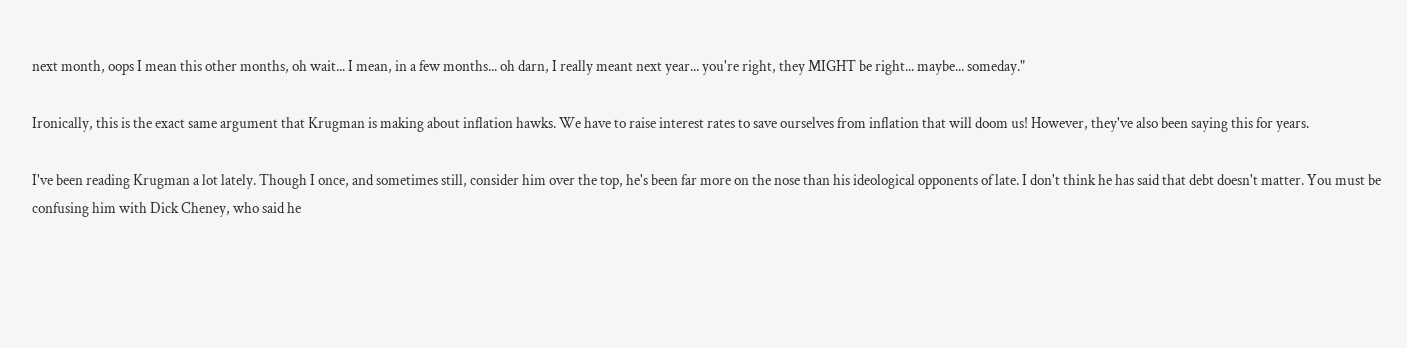next month, oops I mean this other months, oh wait... I mean, in a few months... oh darn, I really meant next year... you're right, they MIGHT be right... maybe... someday."

Ironically, this is the exact same argument that Krugman is making about inflation hawks. We have to raise interest rates to save ourselves from inflation that will doom us! However, they've also been saying this for years.

I've been reading Krugman a lot lately. Though I once, and sometimes still, consider him over the top, he's been far more on the nose than his ideological opponents of late. I don't think he has said that debt doesn't matter. You must be confusing him with Dick Cheney, who said he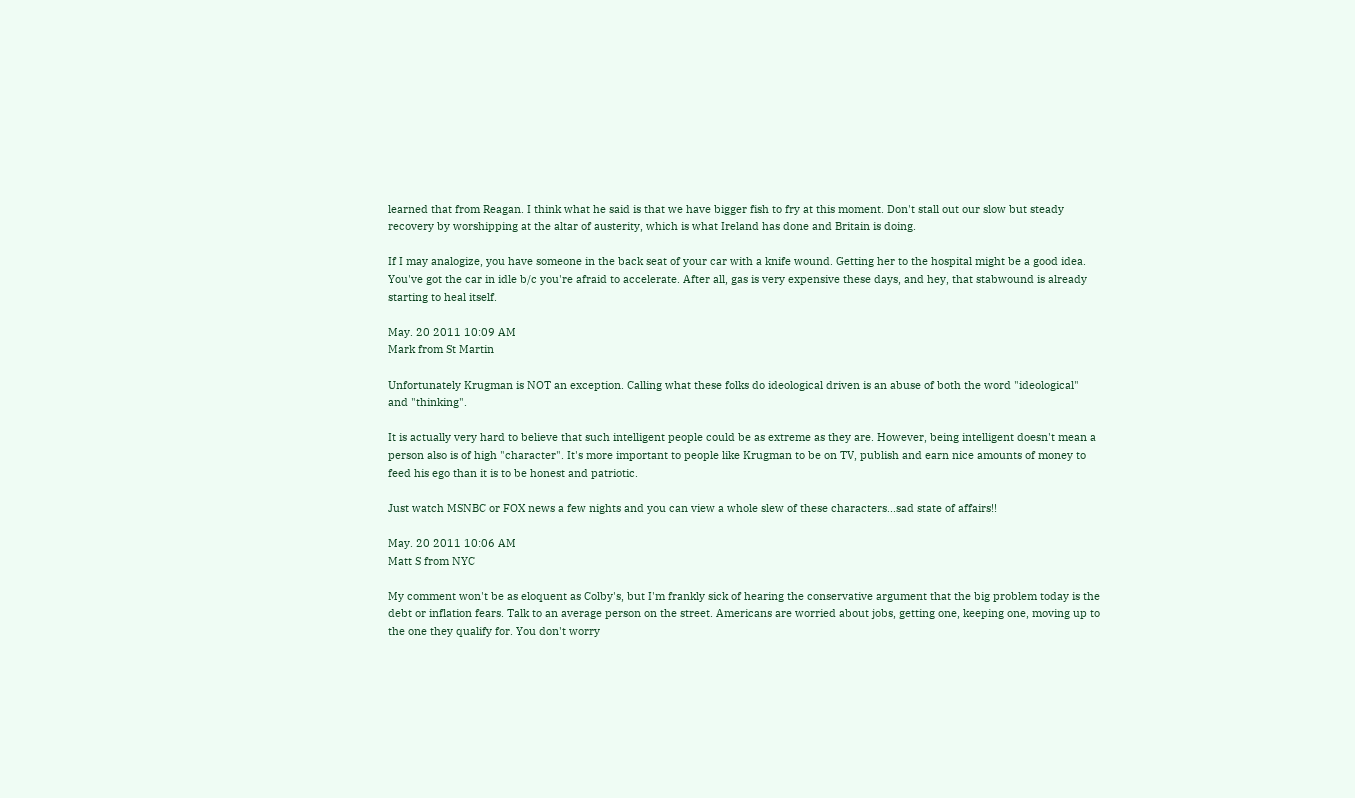learned that from Reagan. I think what he said is that we have bigger fish to fry at this moment. Don't stall out our slow but steady recovery by worshipping at the altar of austerity, which is what Ireland has done and Britain is doing.

If I may analogize, you have someone in the back seat of your car with a knife wound. Getting her to the hospital might be a good idea. You've got the car in idle b/c you're afraid to accelerate. After all, gas is very expensive these days, and hey, that stabwound is already starting to heal itself.

May. 20 2011 10:09 AM
Mark from St Martin

Unfortunately Krugman is NOT an exception. Calling what these folks do ideological driven is an abuse of both the word "ideological" and "thinking".

It is actually very hard to believe that such intelligent people could be as extreme as they are. However, being intelligent doesn't mean a person also is of high "character". It's more important to people like Krugman to be on TV, publish and earn nice amounts of money to feed his ego than it is to be honest and patriotic.

Just watch MSNBC or FOX news a few nights and you can view a whole slew of these characters...sad state of affairs!!

May. 20 2011 10:06 AM
Matt S from NYC

My comment won't be as eloquent as Colby's, but I'm frankly sick of hearing the conservative argument that the big problem today is the debt or inflation fears. Talk to an average person on the street. Americans are worried about jobs, getting one, keeping one, moving up to the one they qualify for. You don't worry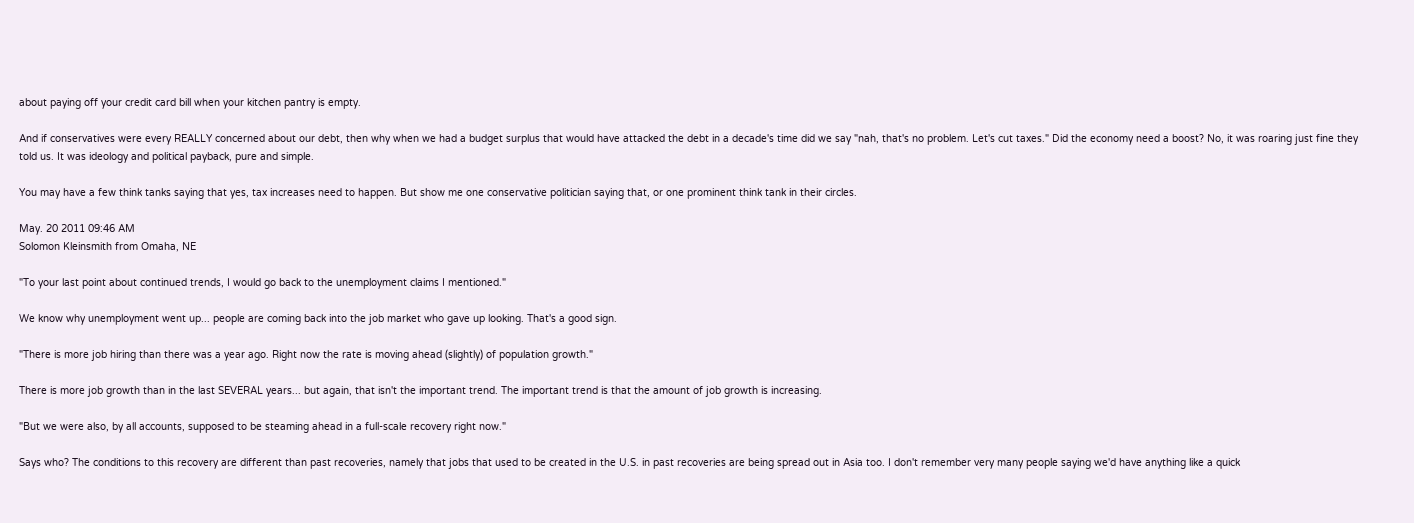about paying off your credit card bill when your kitchen pantry is empty.

And if conservatives were every REALLY concerned about our debt, then why when we had a budget surplus that would have attacked the debt in a decade's time did we say "nah, that's no problem. Let's cut taxes." Did the economy need a boost? No, it was roaring just fine they told us. It was ideology and political payback, pure and simple.

You may have a few think tanks saying that yes, tax increases need to happen. But show me one conservative politician saying that, or one prominent think tank in their circles.

May. 20 2011 09:46 AM
Solomon Kleinsmith from Omaha, NE

"To your last point about continued trends, I would go back to the unemployment claims I mentioned."

We know why unemployment went up... people are coming back into the job market who gave up looking. That's a good sign.

"There is more job hiring than there was a year ago. Right now the rate is moving ahead (slightly) of population growth."

There is more job growth than in the last SEVERAL years... but again, that isn't the important trend. The important trend is that the amount of job growth is increasing.

"But we were also, by all accounts, supposed to be steaming ahead in a full-scale recovery right now."

Says who? The conditions to this recovery are different than past recoveries, namely that jobs that used to be created in the U.S. in past recoveries are being spread out in Asia too. I don't remember very many people saying we'd have anything like a quick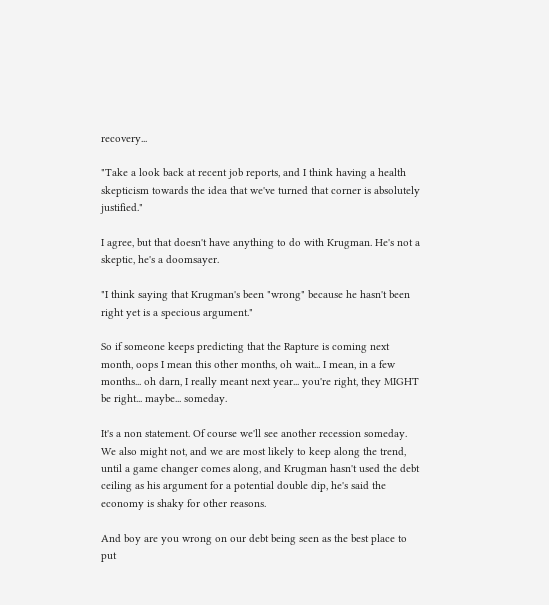recovery...

"Take a look back at recent job reports, and I think having a health skepticism towards the idea that we've turned that corner is absolutely justified."

I agree, but that doesn't have anything to do with Krugman. He's not a skeptic, he's a doomsayer.

"I think saying that Krugman's been "wrong" because he hasn't been right yet is a specious argument."

So if someone keeps predicting that the Rapture is coming next month, oops I mean this other months, oh wait... I mean, in a few months... oh darn, I really meant next year... you're right, they MIGHT be right... maybe... someday.

It's a non statement. Of course we'll see another recession someday. We also might not, and we are most likely to keep along the trend, until a game changer comes along, and Krugman hasn't used the debt ceiling as his argument for a potential double dip, he's said the economy is shaky for other reasons.

And boy are you wrong on our debt being seen as the best place to put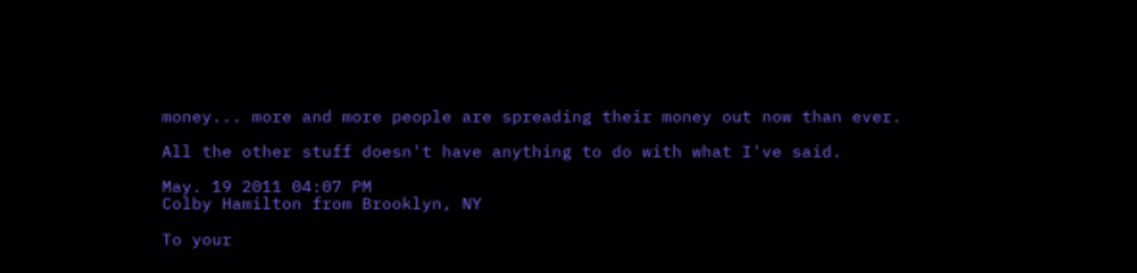money... more and more people are spreading their money out now than ever.

All the other stuff doesn't have anything to do with what I've said.

May. 19 2011 04:07 PM
Colby Hamilton from Brooklyn, NY

To your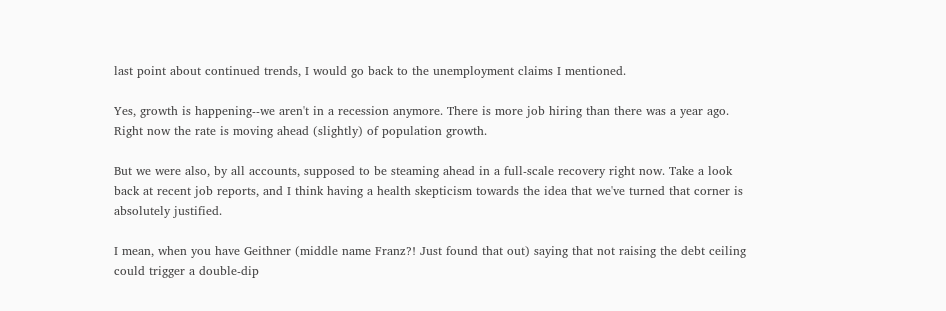last point about continued trends, I would go back to the unemployment claims I mentioned.

Yes, growth is happening--we aren't in a recession anymore. There is more job hiring than there was a year ago. Right now the rate is moving ahead (slightly) of population growth.

But we were also, by all accounts, supposed to be steaming ahead in a full-scale recovery right now. Take a look back at recent job reports, and I think having a health skepticism towards the idea that we've turned that corner is absolutely justified.

I mean, when you have Geithner (middle name Franz?! Just found that out) saying that not raising the debt ceiling could trigger a double-dip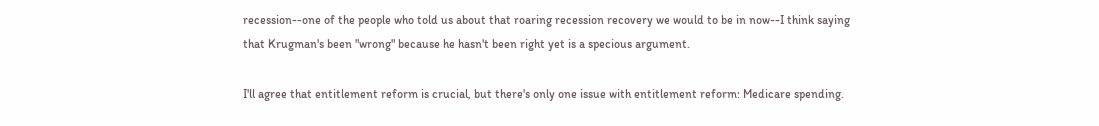recession--one of the people who told us about that roaring recession recovery we would to be in now--I think saying that Krugman's been "wrong" because he hasn't been right yet is a specious argument.

I'll agree that entitlement reform is crucial, but there's only one issue with entitlement reform: Medicare spending.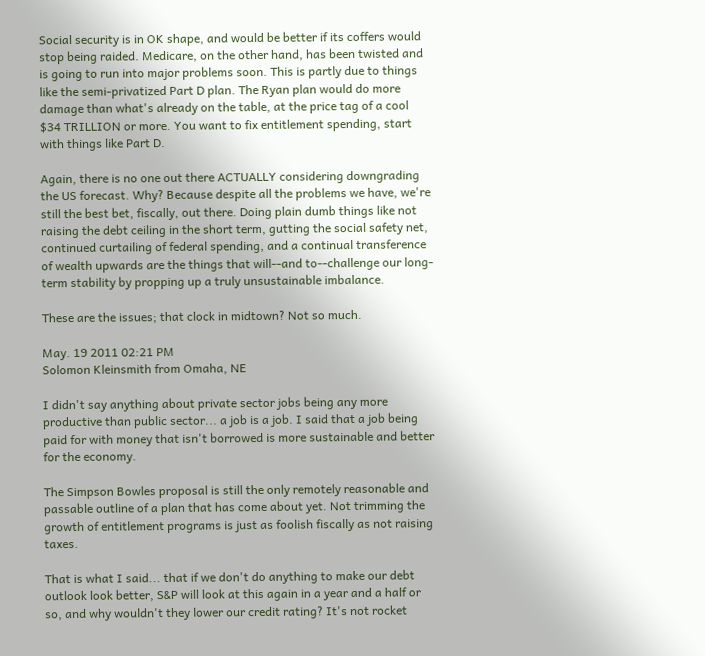Social security is in OK shape, and would be better if its coffers would stop being raided. Medicare, on the other hand, has been twisted and is going to run into major problems soon. This is partly due to things like the semi-privatized Part D plan. The Ryan plan would do more damage than what's already on the table, at the price tag of a cool $34 TRILLION or more. You want to fix entitlement spending, start with things like Part D.

Again, there is no one out there ACTUALLY considering downgrading the US forecast. Why? Because despite all the problems we have, we're still the best bet, fiscally, out there. Doing plain dumb things like not raising the debt ceiling in the short term, gutting the social safety net, continued curtailing of federal spending, and a continual transference of wealth upwards are the things that will--and to--challenge our long-term stability by propping up a truly unsustainable imbalance.

These are the issues; that clock in midtown? Not so much.

May. 19 2011 02:21 PM
Solomon Kleinsmith from Omaha, NE

I didn't say anything about private sector jobs being any more productive than public sector... a job is a job. I said that a job being paid for with money that isn't borrowed is more sustainable and better for the economy.

The Simpson Bowles proposal is still the only remotely reasonable and passable outline of a plan that has come about yet. Not trimming the growth of entitlement programs is just as foolish fiscally as not raising taxes.

That is what I said... that if we don't do anything to make our debt outlook look better, S&P will look at this again in a year and a half or so, and why wouldn't they lower our credit rating? It's not rocket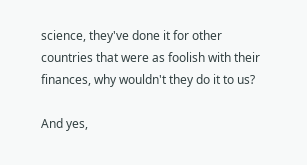science, they've done it for other countries that were as foolish with their finances, why wouldn't they do it to us?

And yes,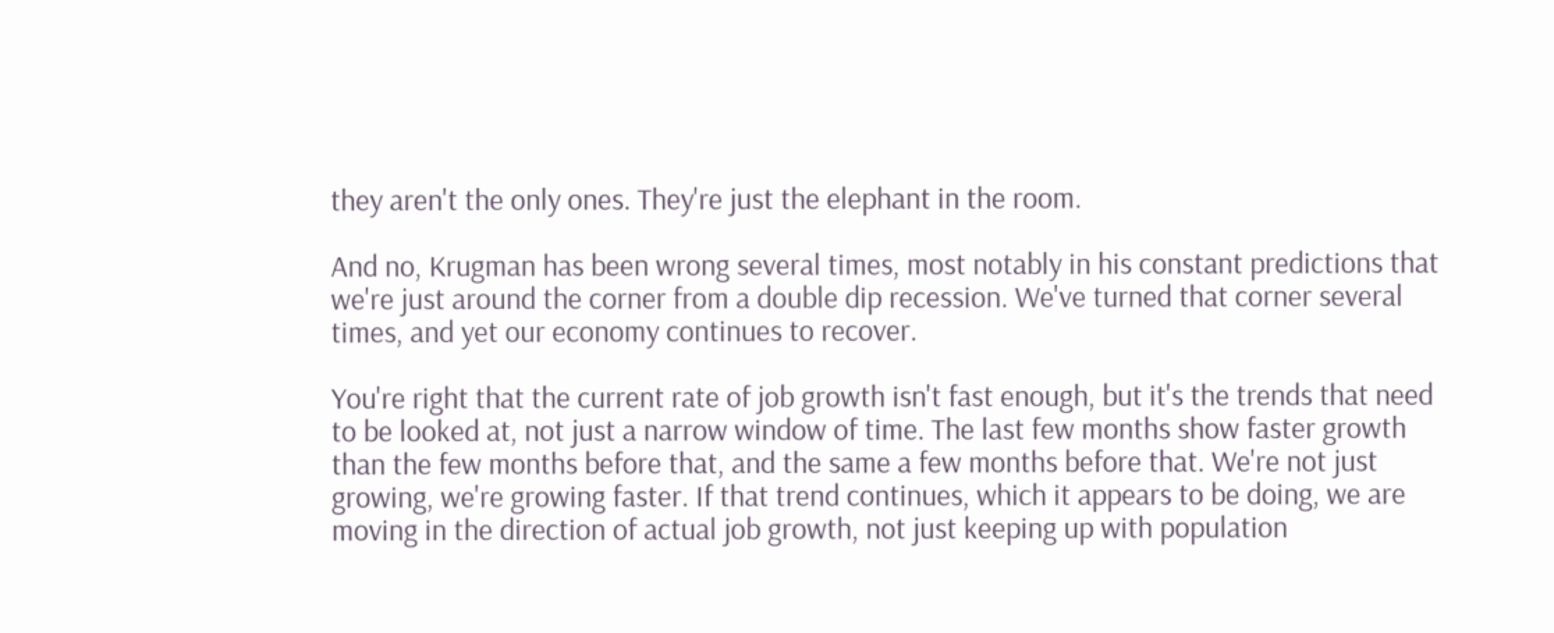they aren't the only ones. They're just the elephant in the room.

And no, Krugman has been wrong several times, most notably in his constant predictions that we're just around the corner from a double dip recession. We've turned that corner several times, and yet our economy continues to recover.

You're right that the current rate of job growth isn't fast enough, but it's the trends that need to be looked at, not just a narrow window of time. The last few months show faster growth than the few months before that, and the same a few months before that. We're not just growing, we're growing faster. If that trend continues, which it appears to be doing, we are moving in the direction of actual job growth, not just keeping up with population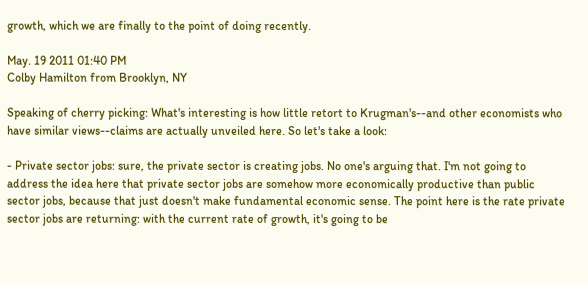growth, which we are finally to the point of doing recently.

May. 19 2011 01:40 PM
Colby Hamilton from Brooklyn, NY

Speaking of cherry picking: What's interesting is how little retort to Krugman's--and other economists who have similar views--claims are actually unveiled here. So let's take a look:

- Private sector jobs: sure, the private sector is creating jobs. No one's arguing that. I'm not going to address the idea here that private sector jobs are somehow more economically productive than public sector jobs, because that just doesn't make fundamental economic sense. The point here is the rate private sector jobs are returning: with the current rate of growth, it's going to be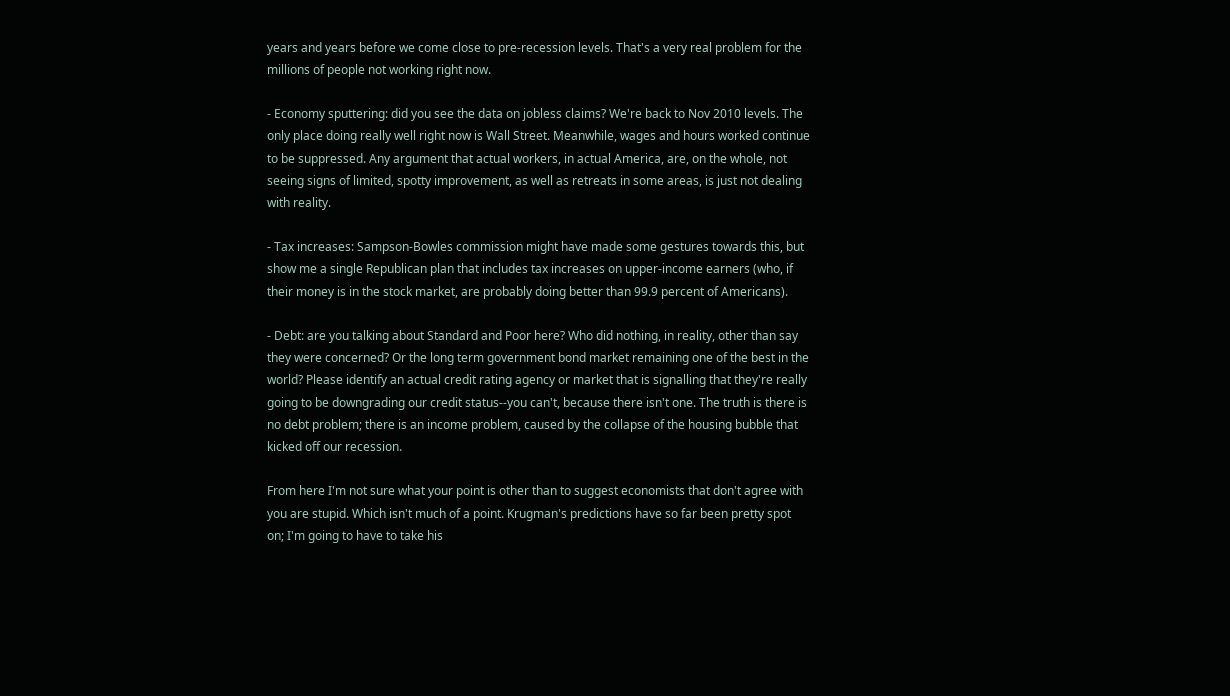years and years before we come close to pre-recession levels. That's a very real problem for the millions of people not working right now.

- Economy sputtering: did you see the data on jobless claims? We're back to Nov 2010 levels. The only place doing really well right now is Wall Street. Meanwhile, wages and hours worked continue to be suppressed. Any argument that actual workers, in actual America, are, on the whole, not seeing signs of limited, spotty improvement, as well as retreats in some areas, is just not dealing with reality.

- Tax increases: Sampson-Bowles commission might have made some gestures towards this, but show me a single Republican plan that includes tax increases on upper-income earners (who, if their money is in the stock market, are probably doing better than 99.9 percent of Americans).

- Debt: are you talking about Standard and Poor here? Who did nothing, in reality, other than say they were concerned? Or the long term government bond market remaining one of the best in the world? Please identify an actual credit rating agency or market that is signalling that they're really going to be downgrading our credit status--you can't, because there isn't one. The truth is there is no debt problem; there is an income problem, caused by the collapse of the housing bubble that kicked off our recession.

From here I'm not sure what your point is other than to suggest economists that don't agree with you are stupid. Which isn't much of a point. Krugman's predictions have so far been pretty spot on; I'm going to have to take his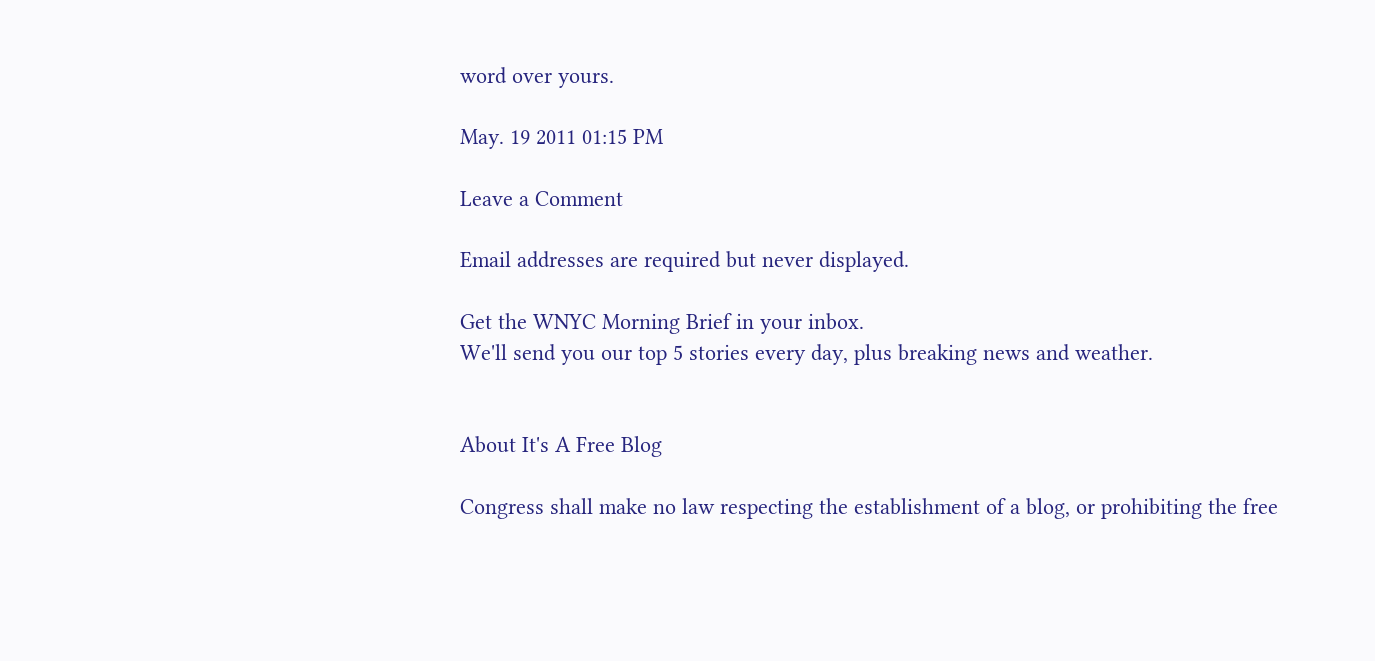word over yours.

May. 19 2011 01:15 PM

Leave a Comment

Email addresses are required but never displayed.

Get the WNYC Morning Brief in your inbox.
We'll send you our top 5 stories every day, plus breaking news and weather.


About It's A Free Blog

Congress shall make no law respecting the establishment of a blog, or prohibiting the free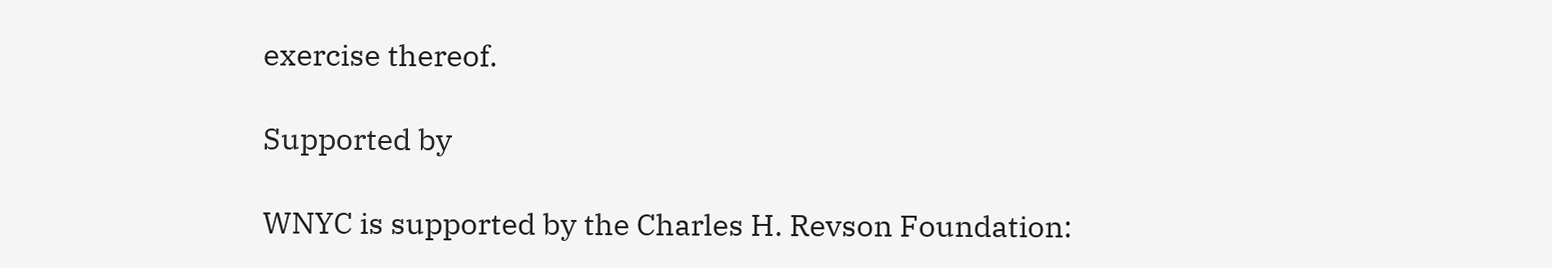exercise thereof.

Supported by

WNYC is supported by the Charles H. Revson Foundation: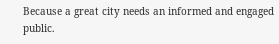Because a great city needs an informed and engaged public.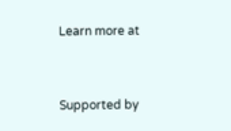Learn more at



Supported by